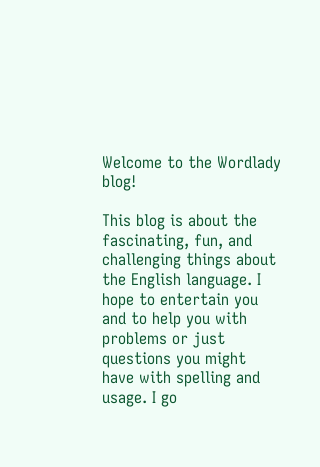Welcome to the Wordlady blog!

This blog is about the fascinating, fun, and challenging things about the English language. I hope to entertain you and to help you with problems or just questions you might have with spelling and usage. I go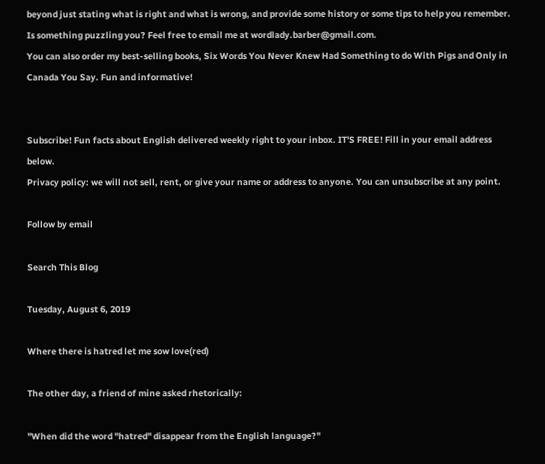beyond just stating what is right and what is wrong, and provide some history or some tips to help you remember. Is something puzzling you? Feel free to email me at wordlady.barber@gmail.com.
You can also order my best-selling books, Six Words You Never Knew Had Something to do With Pigs and Only in Canada You Say. Fun and informative!


Subscribe! Fun facts about English delivered weekly right to your inbox. IT'S FREE! Fill in your email address below.
Privacy policy: we will not sell, rent, or give your name or address to anyone. You can unsubscribe at any point.

Follow by email

Search This Blog

Tuesday, August 6, 2019

Where there is hatred let me sow love(red)

The other day, a friend of mine asked rhetorically:

"When did the word "hatred" disappear from the English language?"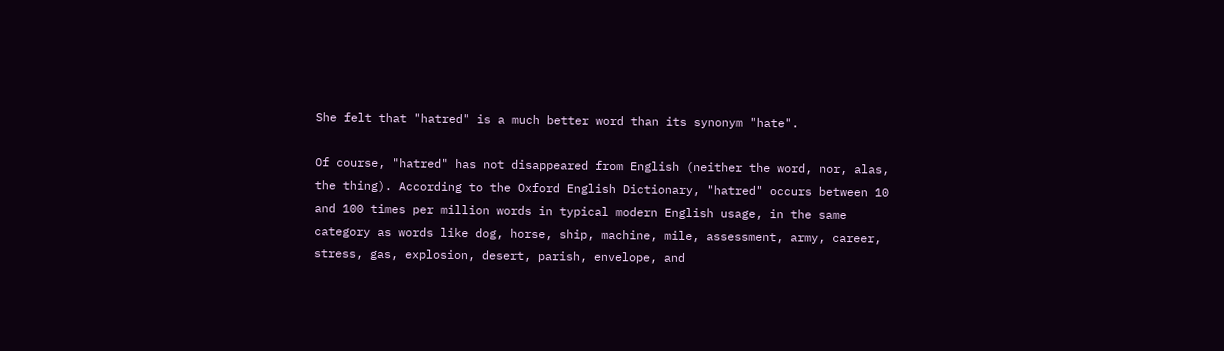She felt that "hatred" is a much better word than its synonym "hate".

Of course, "hatred" has not disappeared from English (neither the word, nor, alas, the thing). According to the Oxford English Dictionary, "hatred" occurs between 10 and 100 times per million words in typical modern English usage, in the same category as words like dog, horse, ship, machine, mile, assessment, army, career, stress, gas, explosion, desert, parish, envelope, and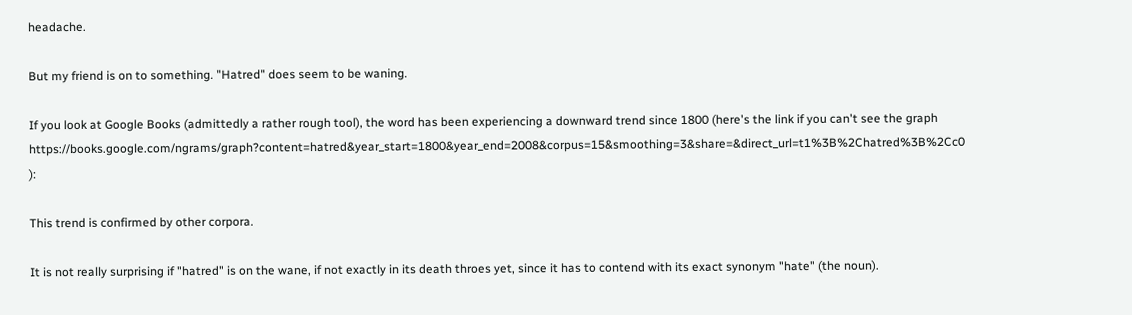headache.

But my friend is on to something. "Hatred" does seem to be waning.

If you look at Google Books (admittedly a rather rough tool), the word has been experiencing a downward trend since 1800 (here's the link if you can't see the graph
https://books.google.com/ngrams/graph?content=hatred&year_start=1800&year_end=2008&corpus=15&smoothing=3&share=&direct_url=t1%3B%2Chatred%3B%2Cc0 ):

This trend is confirmed by other corpora.

It is not really surprising if "hatred" is on the wane, if not exactly in its death throes yet, since it has to contend with its exact synonym "hate" (the noun).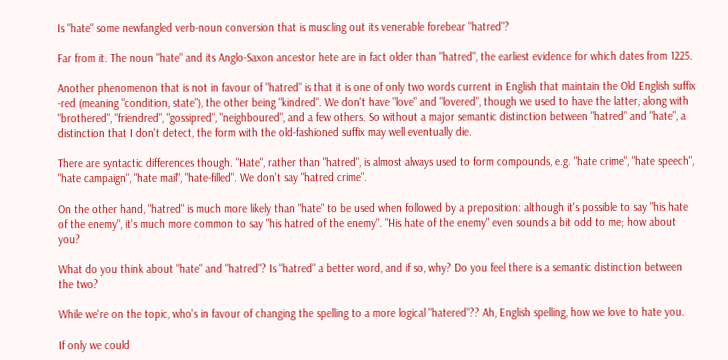Is "hate" some newfangled verb-noun conversion that is muscling out its venerable forebear "hatred"?

Far from it. The noun "hate" and its Anglo-Saxon ancestor hete are in fact older than "hatred", the earliest evidence for which dates from 1225.

Another phenomenon that is not in favour of "hatred" is that it is one of only two words current in English that maintain the Old English suffix -red (meaning "condition, state"), the other being "kindred". We don't have "love" and "lovered", though we used to have the latter, along with "brothered", "friendred", "gossipred", "neighboured", and a few others. So without a major semantic distinction between "hatred" and "hate", a distinction that I don't detect, the form with the old-fashioned suffix may well eventually die.

There are syntactic differences though. "Hate", rather than "hatred", is almost always used to form compounds, e.g. "hate crime", "hate speech", "hate campaign", "hate mail", "hate-filled". We don't say "hatred crime".

On the other hand, "hatred" is much more likely than "hate" to be used when followed by a preposition: although it's possible to say "his hate of the enemy", it's much more common to say "his hatred of the enemy". "His hate of the enemy" even sounds a bit odd to me; how about you?

What do you think about "hate" and "hatred"? Is "hatred" a better word, and if so, why? Do you feel there is a semantic distinction between the two?

While we're on the topic, who's in favour of changing the spelling to a more logical "hatered"?? Ah, English spelling, how we love to hate you.

If only we could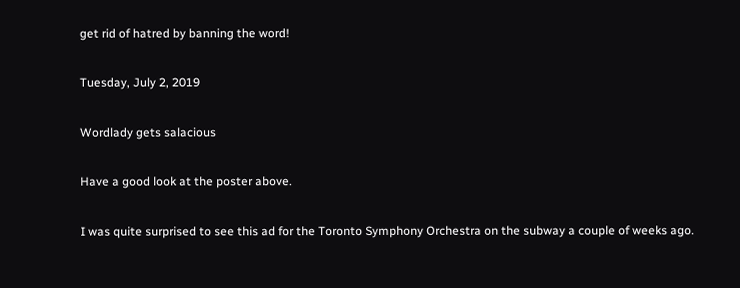get rid of hatred by banning the word!

Tuesday, July 2, 2019

Wordlady gets salacious

Have a good look at the poster above.

I was quite surprised to see this ad for the Toronto Symphony Orchestra on the subway a couple of weeks ago.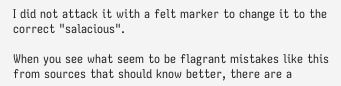I did not attack it with a felt marker to change it to the correct "salacious".

When you see what seem to be flagrant mistakes like this from sources that should know better, there are a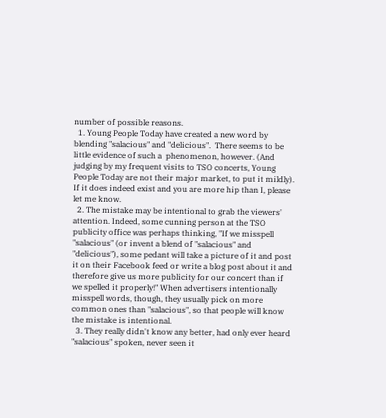number of possible reasons.
  1. Young People Today have created a new word by blending "salacious" and "delicious".  There seems to be little evidence of such a  phenomenon, however. (And judging by my frequent visits to TSO concerts, Young People Today are not their major market, to put it mildly). If it does indeed exist and you are more hip than I, please let me know.
  2. The mistake may be intentional to grab the viewers' attention. Indeed, some cunning person at the TSO publicity office was perhaps thinking, "If we misspell "salacious" (or invent a blend of "salacious" and "delicious"), some pedant will take a picture of it and post it on their Facebook feed or write a blog post about it and therefore give us more publicity for our concert than if we spelled it properly!" When advertisers intentionally misspell words, though, they usually pick on more common ones than "salacious", so that people will know the mistake is intentional.
  3. They really didn't know any better, had only ever heard "salacious" spoken, never seen it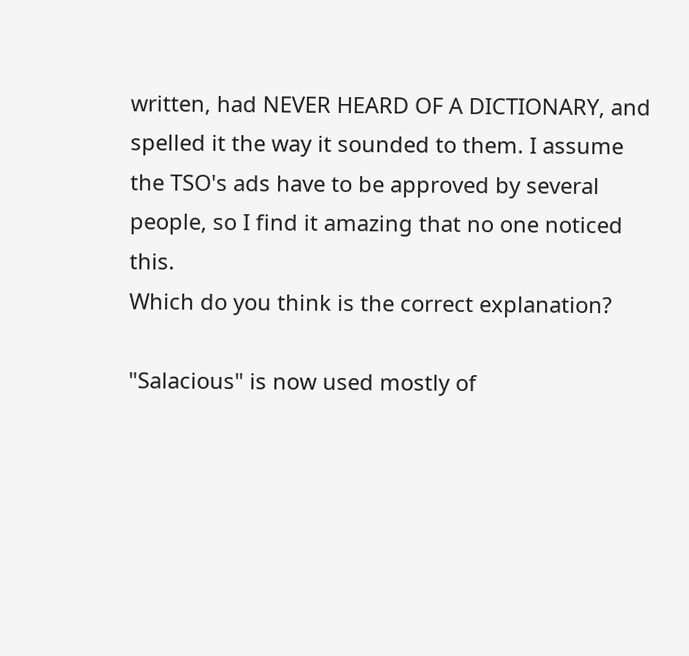written, had NEVER HEARD OF A DICTIONARY, and spelled it the way it sounded to them. I assume the TSO's ads have to be approved by several people, so I find it amazing that no one noticed this.
Which do you think is the correct explanation?

"Salacious" is now used mostly of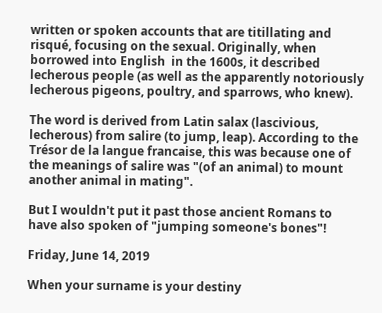written or spoken accounts that are titillating and risqué, focusing on the sexual. Originally, when borrowed into English  in the 1600s, it described lecherous people (as well as the apparently notoriously lecherous pigeons, poultry, and sparrows, who knew).

The word is derived from Latin salax (lascivious, lecherous) from salire (to jump, leap). According to the Trésor de la langue francaise, this was because one of the meanings of salire was "(of an animal) to mount another animal in mating".

But I wouldn't put it past those ancient Romans to have also spoken of "jumping someone's bones"!

Friday, June 14, 2019

When your surname is your destiny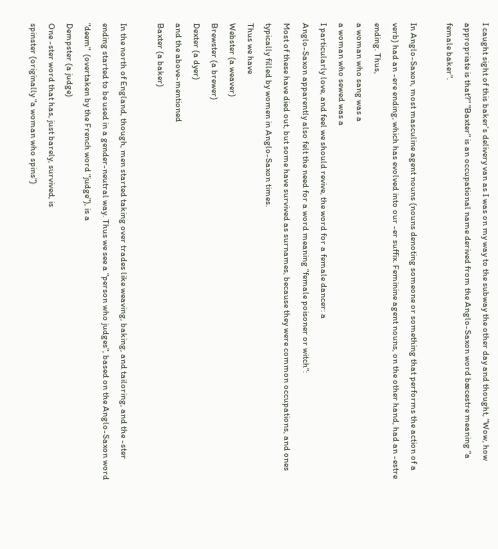I caught sight of this baker's delivery van as I was on my way to the subway the other day and thought, "Wow, how appropriate is that?" "Baxter" is an occupational name derived from the Anglo-Saxon word bæcestre meaning "a female baker".

In Anglo-Saxon, most masculine agent nouns (nouns denoting someone or something that performs the action of a verb) had an -ere ending, which has evolved into our -er suffix. Feminine agent nouns, on the other hand, had an -estre ending. Thus,
a woman who sang was a
a woman who sewed was a
I particularly love, and feel we should revive, the word for a female dancer: a
Anglo-Saxon apparently also felt the need for a word meaning "female poisoner or witch":
Most of these have died out, but some have survived as surnames, because they were common occupations, and ones typically filled by women in Anglo-Saxon times.
Thus we have
Webster (a weaver)
Brewster (a brewer)
Dexter (a dyer)
and the above-mentioned
Baxter (a baker)

In the north of England, though, men started taking over trades like weaving, baking, and tailoring, and the -ster ending started to be used in a gender-neutral way. Thus we see a "person who judges", based on the Anglo-Saxon word "deem"  (overtaken by the French word "judge"), is a
Dempster (a judge)
One -ster word that has, just barely, survived, is
spinster (originally "a woman who spins")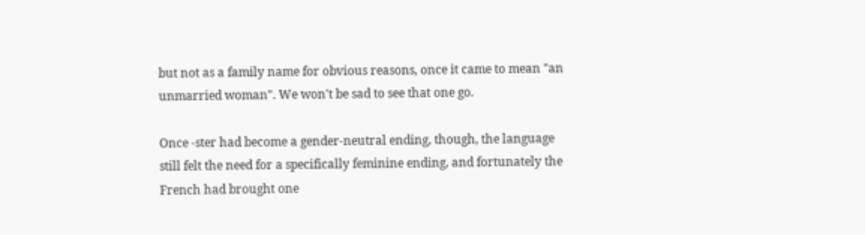but not as a family name for obvious reasons, once it came to mean "an unmarried woman". We won't be sad to see that one go.

Once -ster had become a gender-neutral ending, though, the language still felt the need for a specifically feminine ending, and fortunately the French had brought one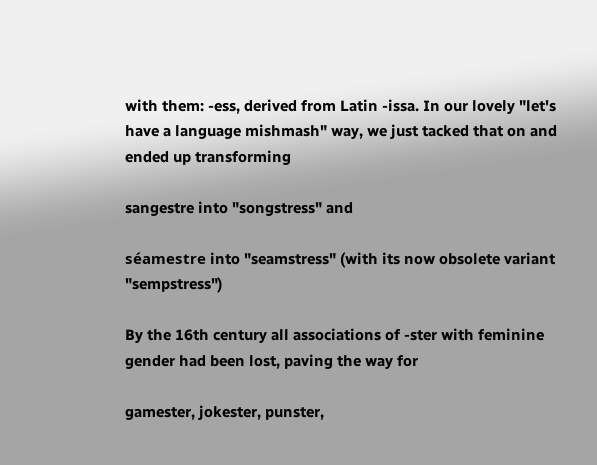with them: -ess, derived from Latin -issa. In our lovely "let's have a language mishmash" way, we just tacked that on and ended up transforming

sangestre into "songstress" and

séamestre into "seamstress" (with its now obsolete variant "sempstress")

By the 16th century all associations of -ster with feminine gender had been lost, paving the way for

gamester, jokester, punster,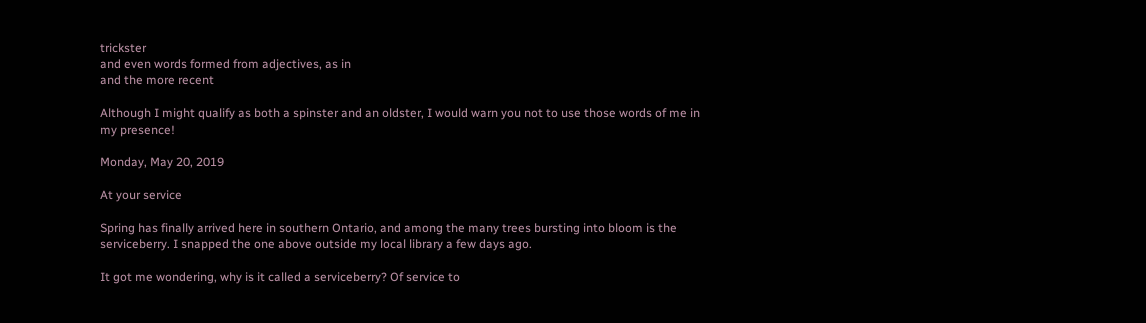trickster
and even words formed from adjectives, as in
and the more recent

Although I might qualify as both a spinster and an oldster, I would warn you not to use those words of me in my presence!

Monday, May 20, 2019

At your service

Spring has finally arrived here in southern Ontario, and among the many trees bursting into bloom is the serviceberry. I snapped the one above outside my local library a few days ago.

It got me wondering, why is it called a serviceberry? Of service to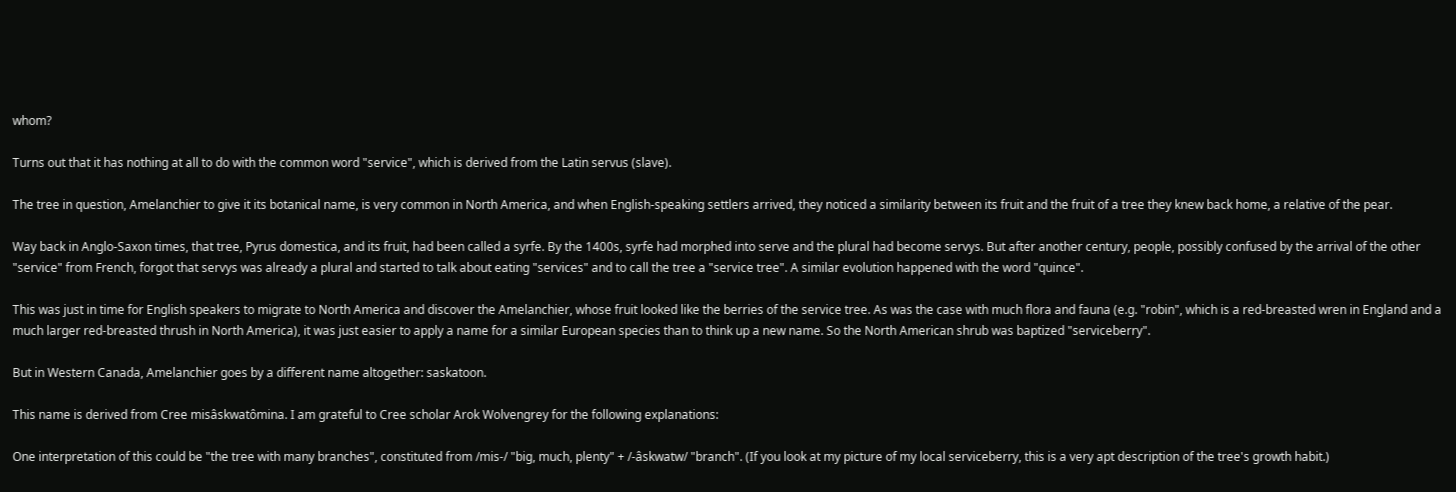whom?

Turns out that it has nothing at all to do with the common word "service", which is derived from the Latin servus (slave).

The tree in question, Amelanchier to give it its botanical name, is very common in North America, and when English-speaking settlers arrived, they noticed a similarity between its fruit and the fruit of a tree they knew back home, a relative of the pear.

Way back in Anglo-Saxon times, that tree, Pyrus domestica, and its fruit, had been called a syrfe. By the 1400s, syrfe had morphed into serve and the plural had become servys. But after another century, people, possibly confused by the arrival of the other "service" from French, forgot that servys was already a plural and started to talk about eating "services" and to call the tree a "service tree". A similar evolution happened with the word "quince".

This was just in time for English speakers to migrate to North America and discover the Amelanchier, whose fruit looked like the berries of the service tree. As was the case with much flora and fauna (e.g. "robin", which is a red-breasted wren in England and a much larger red-breasted thrush in North America), it was just easier to apply a name for a similar European species than to think up a new name. So the North American shrub was baptized "serviceberry".

But in Western Canada, Amelanchier goes by a different name altogether: saskatoon.

This name is derived from Cree misâskwatômina. I am grateful to Cree scholar Arok Wolvengrey for the following explanations:

One interpretation of this could be "the tree with many branches", constituted from /mis-/ "big, much, plenty" + /-âskwatw/ "branch". (If you look at my picture of my local serviceberry, this is a very apt description of the tree's growth habit.)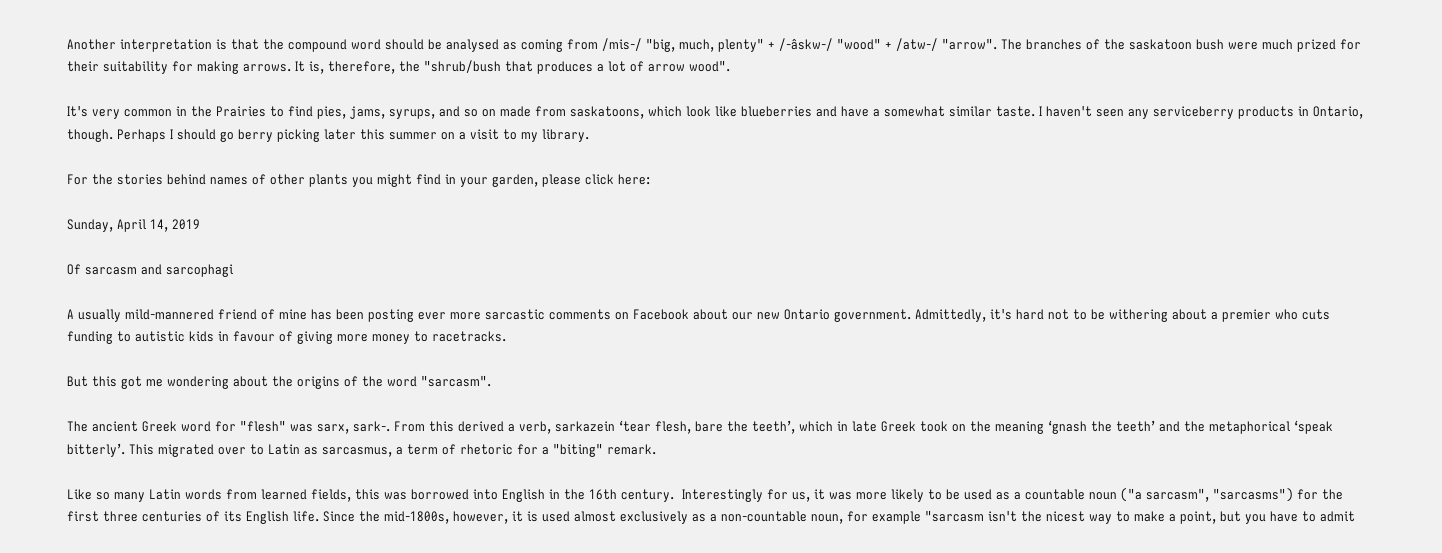Another interpretation is that the compound word should be analysed as coming from /mis-/ "big, much, plenty" + /-âskw-/ "wood" + /atw-/ "arrow". The branches of the saskatoon bush were much prized for their suitability for making arrows. It is, therefore, the "shrub/bush that produces a lot of arrow wood".

It's very common in the Prairies to find pies, jams, syrups, and so on made from saskatoons, which look like blueberries and have a somewhat similar taste. I haven't seen any serviceberry products in Ontario, though. Perhaps I should go berry picking later this summer on a visit to my library.

For the stories behind names of other plants you might find in your garden, please click here:

Sunday, April 14, 2019

Of sarcasm and sarcophagi

A usually mild-mannered friend of mine has been posting ever more sarcastic comments on Facebook about our new Ontario government. Admittedly, it's hard not to be withering about a premier who cuts funding to autistic kids in favour of giving more money to racetracks.

But this got me wondering about the origins of the word "sarcasm".

The ancient Greek word for "flesh" was sarx, sark-. From this derived a verb, sarkazein ‘tear flesh, bare the teeth’, which in late Greek took on the meaning ‘gnash the teeth’ and the metaphorical ‘speak bitterly’. This migrated over to Latin as sarcasmus, a term of rhetoric for a "biting" remark.

Like so many Latin words from learned fields, this was borrowed into English in the 16th century.  Interestingly for us, it was more likely to be used as a countable noun ("a sarcasm", "sarcasms") for the first three centuries of its English life. Since the mid-1800s, however, it is used almost exclusively as a non-countable noun, for example "sarcasm isn't the nicest way to make a point, but you have to admit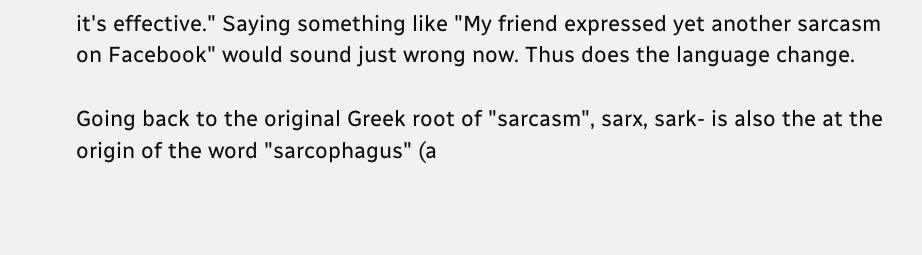it's effective." Saying something like "My friend expressed yet another sarcasm on Facebook" would sound just wrong now. Thus does the language change.

Going back to the original Greek root of "sarcasm", sarx, sark- is also the at the origin of the word "sarcophagus" (a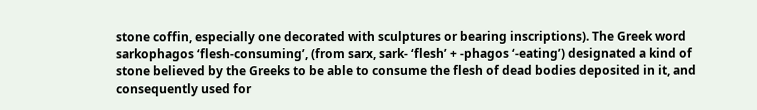stone coffin, especially one decorated with sculptures or bearing inscriptions). The Greek word sarkophagos ‘flesh-consuming’, (from sarx, sark- ‘flesh’ + -phagos ‘-eating’) designated a kind of stone believed by the Greeks to be able to consume the flesh of dead bodies deposited in it, and consequently used for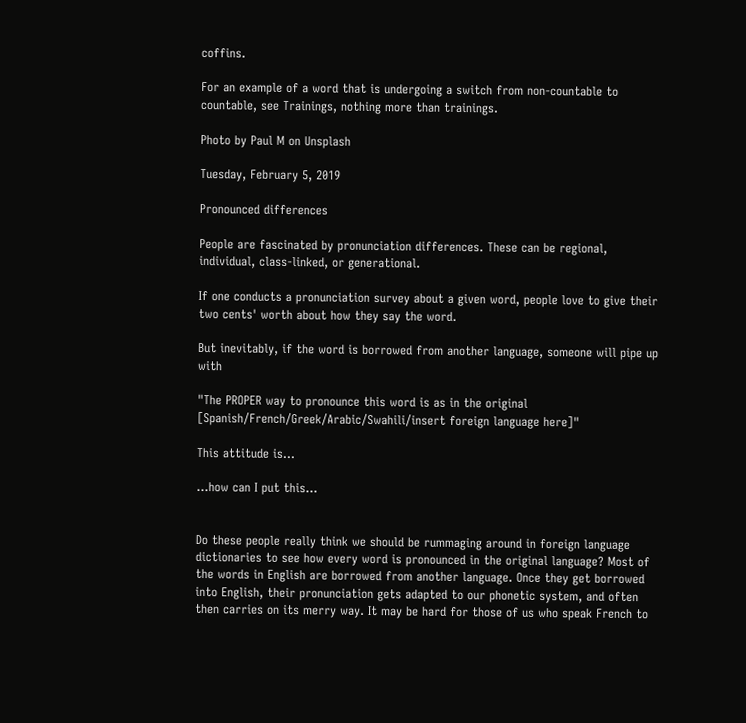coffins.

For an example of a word that is undergoing a switch from non-countable to countable, see Trainings, nothing more than trainings.

Photo by Paul M on Unsplash

Tuesday, February 5, 2019

Pronounced differences

People are fascinated by pronunciation differences. These can be regional, individual, class-linked, or generational.

If one conducts a pronunciation survey about a given word, people love to give their two cents' worth about how they say the word.

But inevitably, if the word is borrowed from another language, someone will pipe up with

"The PROPER way to pronounce this word is as in the original [Spanish/French/Greek/Arabic/Swahili/insert foreign language here]"

This attitude is...

...how can I put this...


Do these people really think we should be rummaging around in foreign language dictionaries to see how every word is pronounced in the original language? Most of the words in English are borrowed from another language. Once they get borrowed into English, their pronunciation gets adapted to our phonetic system, and often then carries on its merry way. It may be hard for those of us who speak French to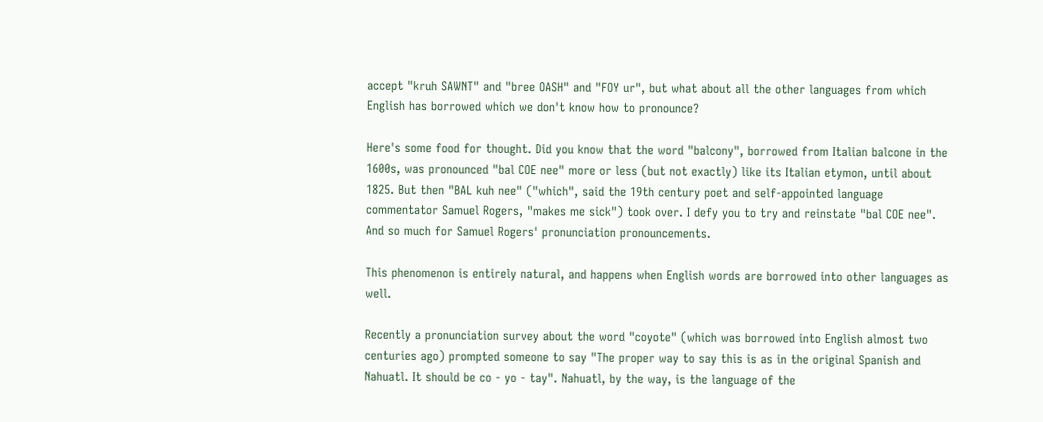accept "kruh SAWNT" and "bree OASH" and "FOY ur", but what about all the other languages from which English has borrowed which we don't know how to pronounce?

Here's some food for thought. Did you know that the word "balcony", borrowed from Italian balcone in the 1600s, was pronounced "bal COE nee" more or less (but not exactly) like its Italian etymon, until about 1825. But then "BAL kuh nee" ("which", said the 19th century poet and self-appointed language commentator Samuel Rogers, "makes me sick") took over. I defy you to try and reinstate "bal COE nee". And so much for Samuel Rogers' pronunciation pronouncements.

This phenomenon is entirely natural, and happens when English words are borrowed into other languages as well.

Recently a pronunciation survey about the word "coyote" (which was borrowed into English almost two centuries ago) prompted someone to say "The proper way to say this is as in the original Spanish and Nahuatl. It should be co - yo - tay". Nahuatl, by the way, is the language of the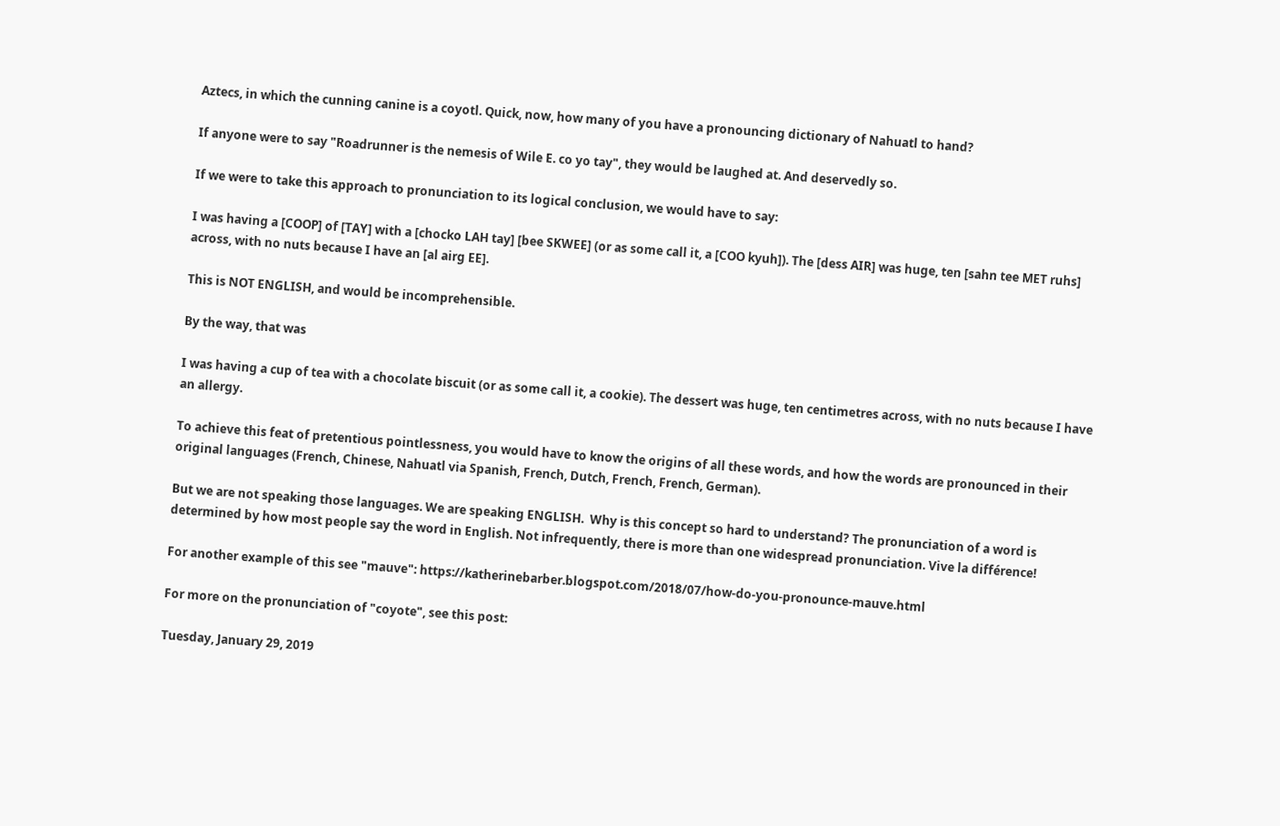Aztecs, in which the cunning canine is a coyotl. Quick, now, how many of you have a pronouncing dictionary of Nahuatl to hand?

If anyone were to say "Roadrunner is the nemesis of Wile E. co yo tay", they would be laughed at. And deservedly so.

If we were to take this approach to pronunciation to its logical conclusion, we would have to say:

I was having a [COOP] of [TAY] with a [chocko LAH tay] [bee SKWEE] (or as some call it, a [COO kyuh]). The [dess AIR] was huge, ten [sahn tee MET ruhs] across, with no nuts because I have an [al airg EE].

This is NOT ENGLISH, and would be incomprehensible.

By the way, that was

I was having a cup of tea with a chocolate biscuit (or as some call it, a cookie). The dessert was huge, ten centimetres across, with no nuts because I have an allergy.

To achieve this feat of pretentious pointlessness, you would have to know the origins of all these words, and how the words are pronounced in their original languages (French, Chinese, Nahuatl via Spanish, French, Dutch, French, French, German).

But we are not speaking those languages. We are speaking ENGLISH.  Why is this concept so hard to understand? The pronunciation of a word is determined by how most people say the word in English. Not infrequently, there is more than one widespread pronunciation. Vive la différence!

For another example of this see "mauve": https://katherinebarber.blogspot.com/2018/07/how-do-you-pronounce-mauve.html

For more on the pronunciation of "coyote", see this post:

Tuesday, January 29, 2019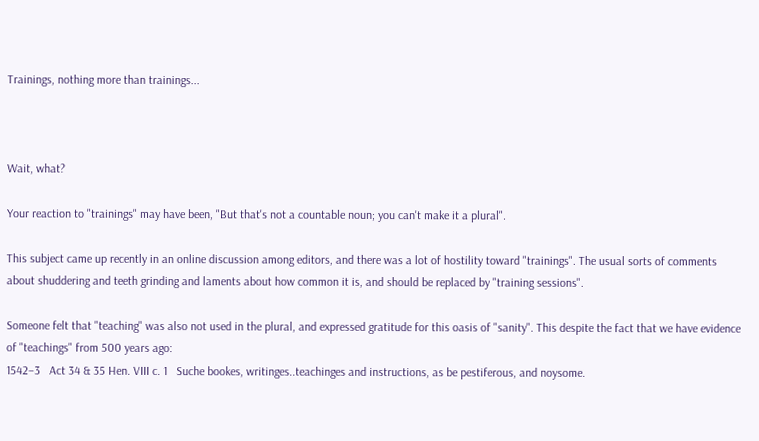Trainings, nothing more than trainings...



Wait, what?

Your reaction to "trainings" may have been, "But that's not a countable noun; you can't make it a plural".

This subject came up recently in an online discussion among editors, and there was a lot of hostility toward "trainings". The usual sorts of comments about shuddering and teeth grinding and laments about how common it is, and should be replaced by "training sessions".

Someone felt that "teaching" was also not used in the plural, and expressed gratitude for this oasis of "sanity". This despite the fact that we have evidence of "teachings" from 500 years ago:
1542–3   Act 34 & 35 Hen. VIII c. 1   Suche bookes, writinges..teachinges and instructions, as be pestiferous, and noysome.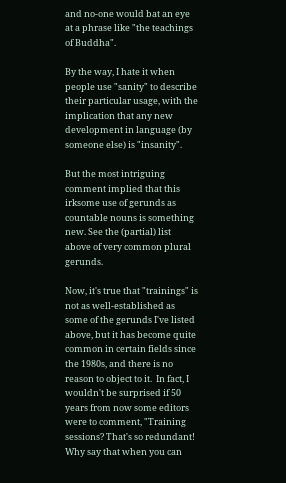and no-one would bat an eye at a phrase like "the teachings of Buddha".

By the way, I hate it when people use "sanity" to describe their particular usage, with the implication that any new development in language (by someone else) is "insanity".

But the most intriguing comment implied that this irksome use of gerunds as countable nouns is something new. See the (partial) list above of very common plural gerunds.

Now, it's true that "trainings" is not as well-established as some of the gerunds I've listed above, but it has become quite common in certain fields since the 1980s, and there is no reason to object to it.  In fact, I wouldn't be surprised if 50 years from now some editors were to comment, "Training sessions? That's so redundant! Why say that when you can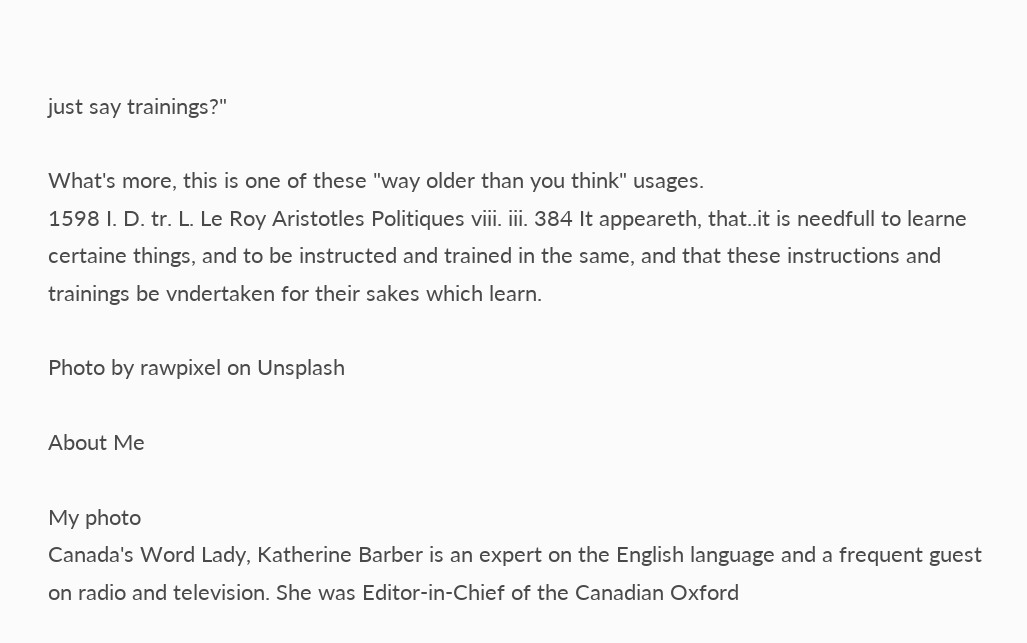just say trainings?"

What's more, this is one of these "way older than you think" usages.
1598 I. D. tr. L. Le Roy Aristotles Politiques viii. iii. 384 It appeareth, that..it is needfull to learne certaine things, and to be instructed and trained in the same, and that these instructions and trainings be vndertaken for their sakes which learn.

Photo by rawpixel on Unsplash

About Me

My photo
Canada's Word Lady, Katherine Barber is an expert on the English language and a frequent guest on radio and television. She was Editor-in-Chief of the Canadian Oxford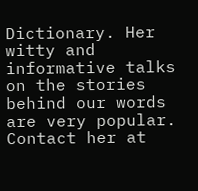Dictionary. Her witty and informative talks on the stories behind our words are very popular. Contact her at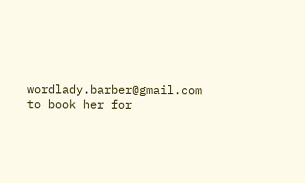wordlady.barber@gmail.com to book her for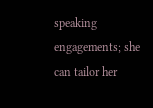speaking engagements; she can tailor her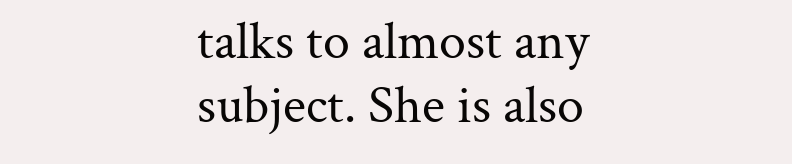talks to almost any subject. She is also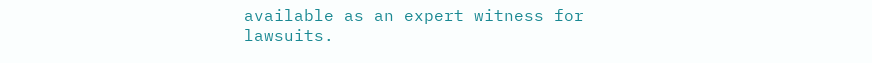available as an expert witness for lawsuits.